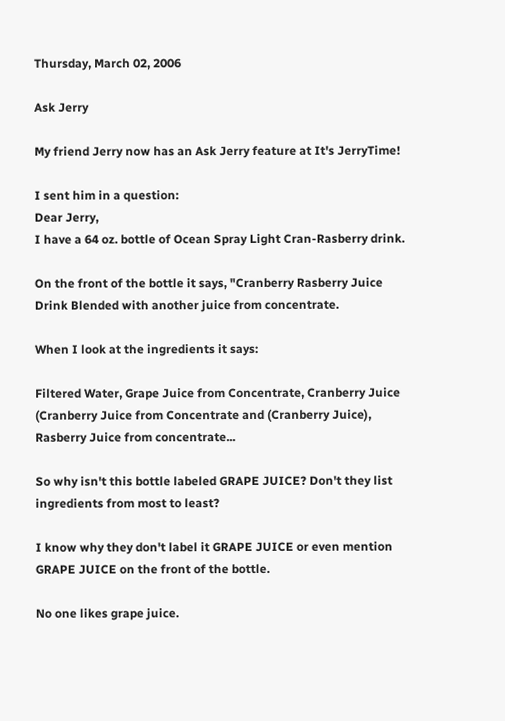Thursday, March 02, 2006

Ask Jerry

My friend Jerry now has an Ask Jerry feature at It's JerryTime!

I sent him in a question:
Dear Jerry,
I have a 64 oz. bottle of Ocean Spray Light Cran-Rasberry drink.

On the front of the bottle it says, "Cranberry Rasberry Juice Drink Blended with another juice from concentrate.

When I look at the ingredients it says:

Filtered Water, Grape Juice from Concentrate, Cranberry Juice (Cranberry Juice from Concentrate and (Cranberry Juice), Rasberry Juice from concentrate...

So why isn't this bottle labeled GRAPE JUICE? Don't they list ingredients from most to least?

I know why they don't label it GRAPE JUICE or even mention GRAPE JUICE on the front of the bottle.

No one likes grape juice.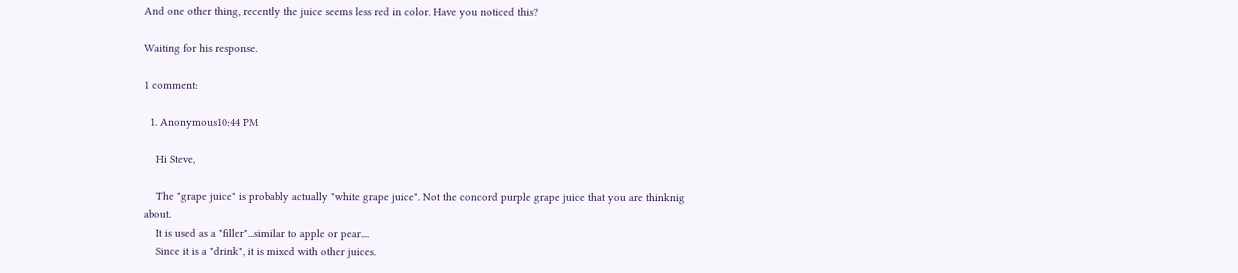And one other thing, recently the juice seems less red in color. Have you noticed this?

Waiting for his response.

1 comment:

  1. Anonymous10:44 PM

    Hi Steve,

    The "grape juice" is probably actually "white grape juice". Not the concord purple grape juice that you are thinknig about.
    It is used as a "filler"...similar to apple or pear....
    Since it is a "drink", it is mixed with other juices.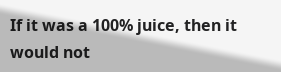If it was a 100% juice, then it would not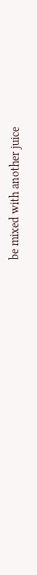be mixed with another juice